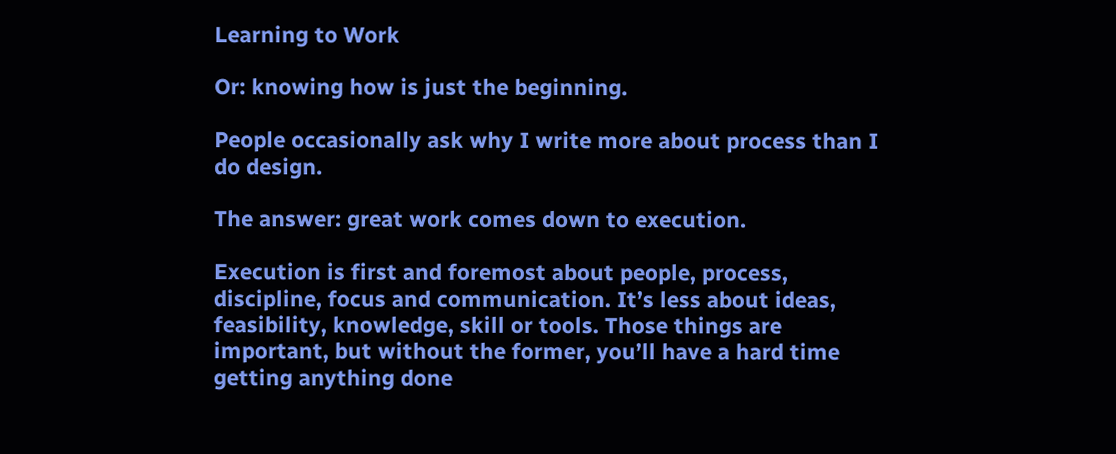Learning to Work

Or: knowing how is just the beginning.

People occasionally ask why I write more about process than I do design.

The answer: great work comes down to execution.

Execution is first and foremost about people, process, discipline, focus and communication. It’s less about ideas, feasibility, knowledge, skill or tools. Those things are important, but without the former, you’ll have a hard time getting anything done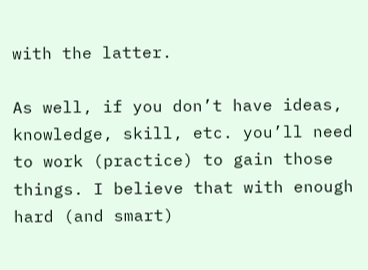with the latter.

As well, if you don’t have ideas, knowledge, skill, etc. you’ll need to work (practice) to gain those things. I believe that with enough hard (and smart)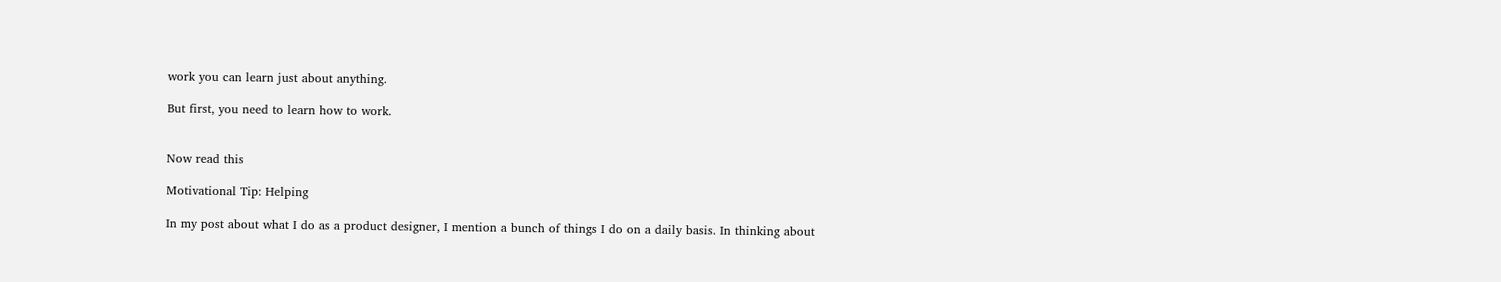work you can learn just about anything.

But first, you need to learn how to work.


Now read this

Motivational Tip: Helping

In my post about what I do as a product designer, I mention a bunch of things I do on a daily basis. In thinking about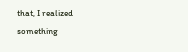that, I realized something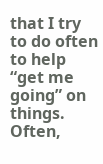that I try to do often to help “get me going” on things. Often,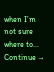when I’m not sure where to... Continue →